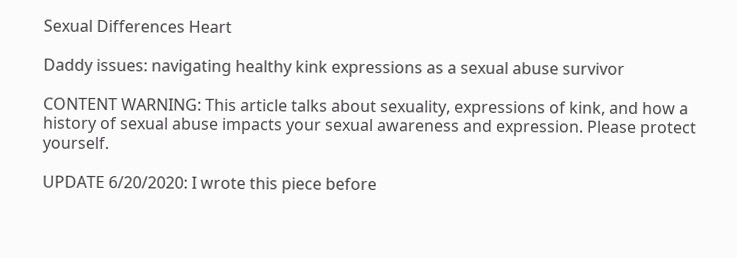Sexual Differences Heart

Daddy issues: navigating healthy kink expressions as a sexual abuse survivor

CONTENT WARNING: This article talks about sexuality, expressions of kink, and how a history of sexual abuse impacts your sexual awareness and expression. Please protect yourself.

UPDATE 6/20/2020: I wrote this piece before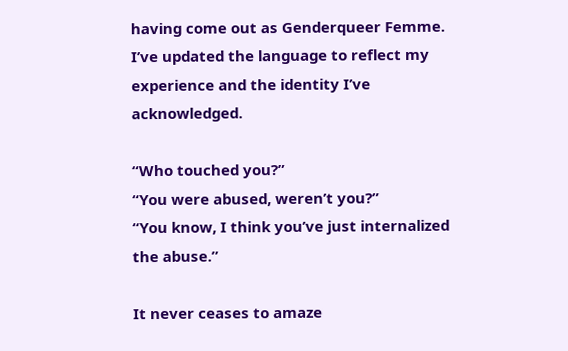having come out as Genderqueer Femme. I’ve updated the language to reflect my experience and the identity I’ve acknowledged.

“Who touched you?”
“You were abused, weren’t you?”
“You know, I think you’ve just internalized the abuse.”

It never ceases to amaze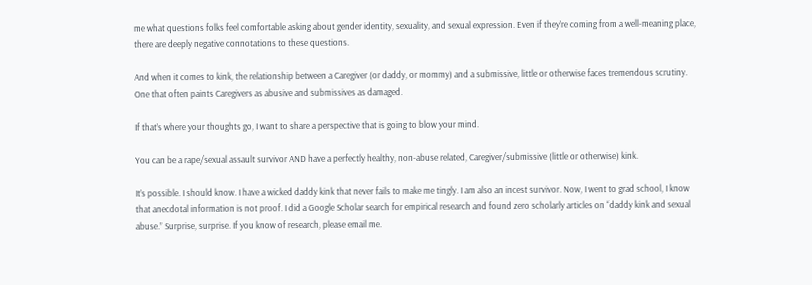me what questions folks feel comfortable asking about gender identity, sexuality, and sexual expression. Even if they’re coming from a well-meaning place, there are deeply negative connotations to these questions.

And when it comes to kink, the relationship between a Caregiver (or daddy, or mommy) and a submissive, little or otherwise faces tremendous scrutiny. One that often paints Caregivers as abusive and submissives as damaged.

If that’s where your thoughts go, I want to share a perspective that is going to blow your mind.

You can be a rape/sexual assault survivor AND have a perfectly healthy, non-abuse related, Caregiver/submissive (little or otherwise) kink.

It’s possible. I should know. I have a wicked daddy kink that never fails to make me tingly. I am also an incest survivor. Now, I went to grad school, I know that anecdotal information is not proof. I did a Google Scholar search for empirical research and found zero scholarly articles on “daddy kink and sexual abuse.” Surprise, surprise. If you know of research, please email me.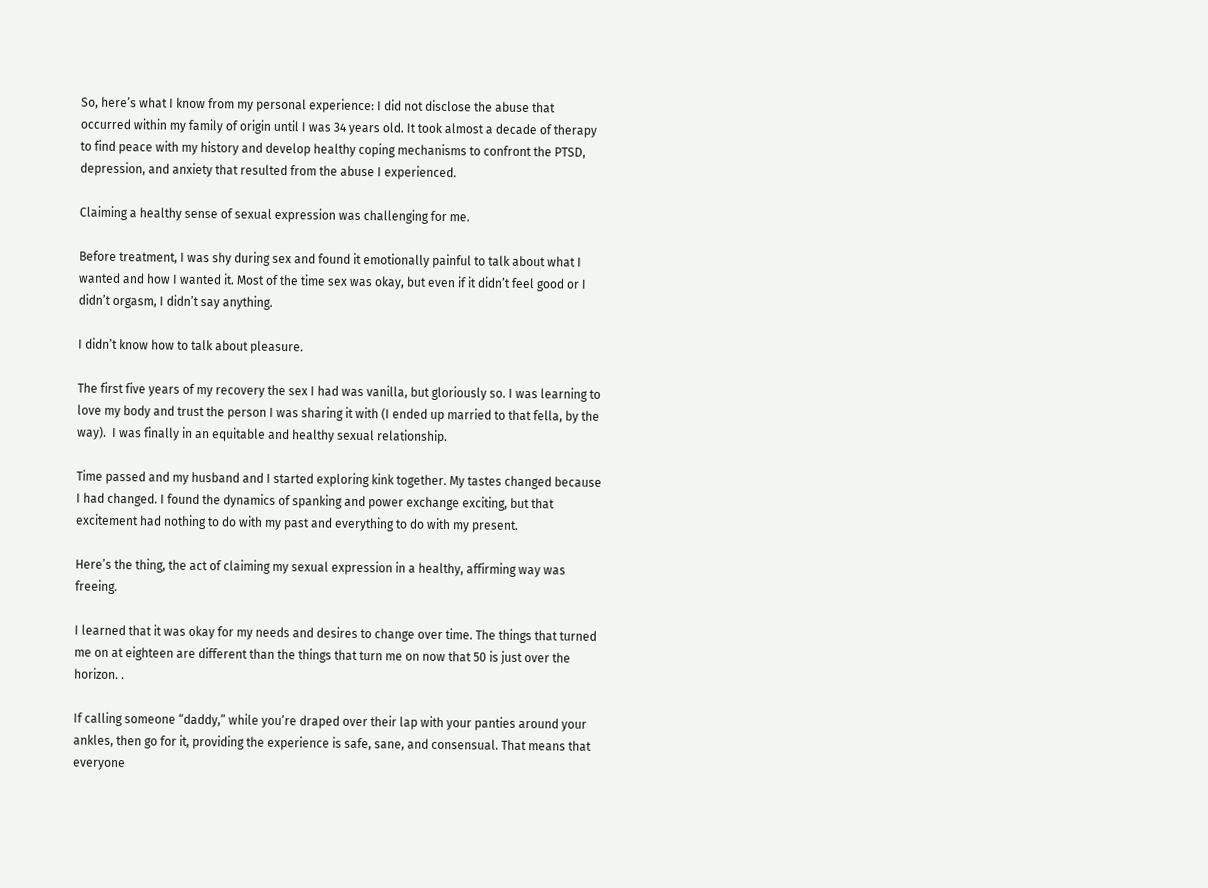So, here’s what I know from my personal experience: I did not disclose the abuse that occurred within my family of origin until I was 34 years old. It took almost a decade of therapy to find peace with my history and develop healthy coping mechanisms to confront the PTSD, depression, and anxiety that resulted from the abuse I experienced.

Claiming a healthy sense of sexual expression was challenging for me.

Before treatment, I was shy during sex and found it emotionally painful to talk about what I wanted and how I wanted it. Most of the time sex was okay, but even if it didn’t feel good or I didn’t orgasm, I didn’t say anything.

I didn’t know how to talk about pleasure.

The first five years of my recovery the sex I had was vanilla, but gloriously so. I was learning to love my body and trust the person I was sharing it with (I ended up married to that fella, by the way).  I was finally in an equitable and healthy sexual relationship.

Time passed and my husband and I started exploring kink together. My tastes changed because I had changed. I found the dynamics of spanking and power exchange exciting, but that excitement had nothing to do with my past and everything to do with my present.

Here’s the thing, the act of claiming my sexual expression in a healthy, affirming way was freeing.

I learned that it was okay for my needs and desires to change over time. The things that turned me on at eighteen are different than the things that turn me on now that 50 is just over the horizon. .

If calling someone “daddy,” while you’re draped over their lap with your panties around your ankles, then go for it, providing the experience is safe, sane, and consensual. That means that everyone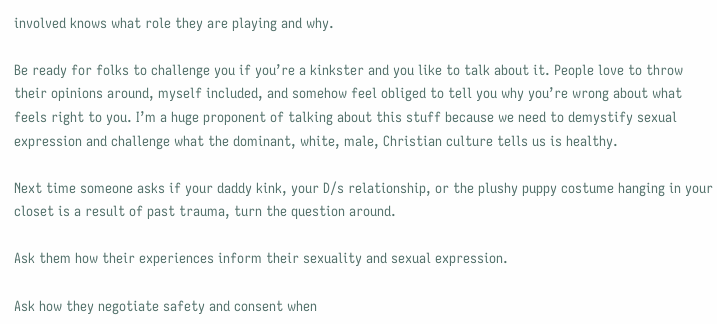involved knows what role they are playing and why.

Be ready for folks to challenge you if you’re a kinkster and you like to talk about it. People love to throw their opinions around, myself included, and somehow feel obliged to tell you why you’re wrong about what feels right to you. I’m a huge proponent of talking about this stuff because we need to demystify sexual expression and challenge what the dominant, white, male, Christian culture tells us is healthy.

Next time someone asks if your daddy kink, your D/s relationship, or the plushy puppy costume hanging in your closet is a result of past trauma, turn the question around.

Ask them how their experiences inform their sexuality and sexual expression.

Ask how they negotiate safety and consent when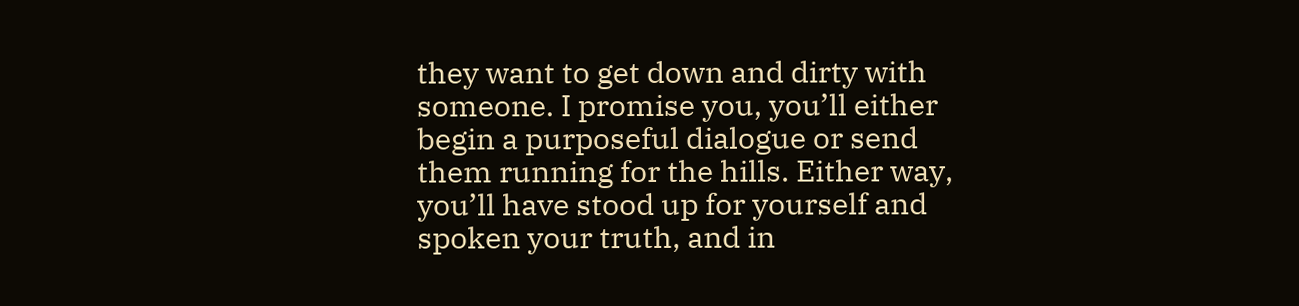they want to get down and dirty with someone. I promise you, you’ll either begin a purposeful dialogue or send them running for the hills. Either way, you’ll have stood up for yourself and spoken your truth, and in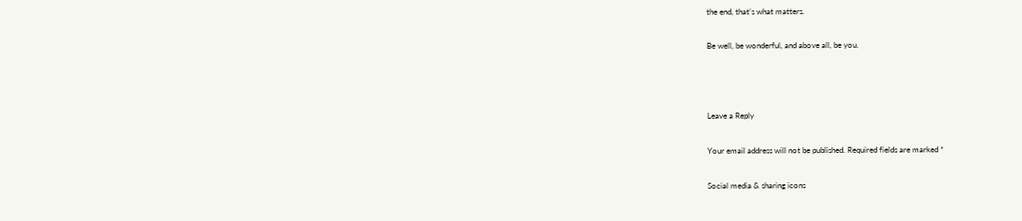the end, that’s what matters.

Be well, be wonderful, and above all, be you.



Leave a Reply

Your email address will not be published. Required fields are marked *

Social media & sharing icons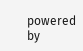powered by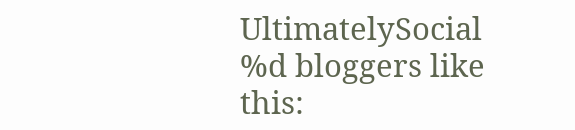UltimatelySocial
%d bloggers like this: